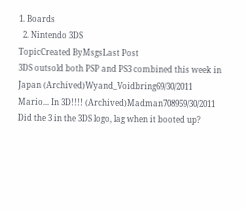1. Boards
  2. Nintendo 3DS
TopicCreated ByMsgsLast Post
3DS outsold both PSP and PS3 combined this week in Japan (Archived)Wyand_Voidbring69/30/2011
Mario... In 3D!!!! (Archived)Madman708959/30/2011
Did the 3 in the 3DS logo, lag when it booted up?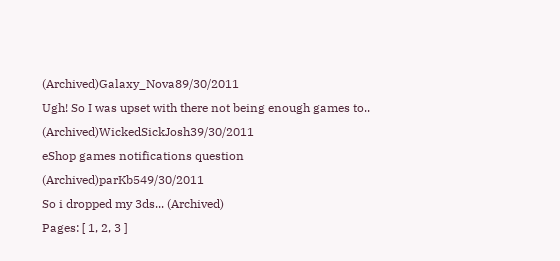(Archived)Galaxy_Nova89/30/2011
Ugh! So I was upset with there not being enough games to.. (Archived)WickedSickJosh39/30/2011
eShop games notifications question (Archived)parKb549/30/2011
So i dropped my 3ds... (Archived)
Pages: [ 1, 2, 3 ]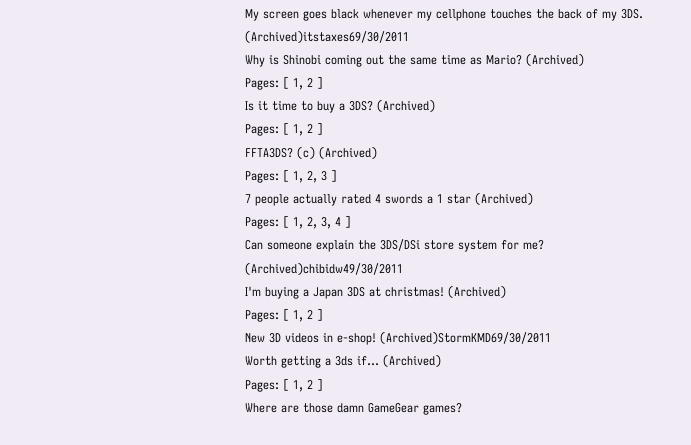My screen goes black whenever my cellphone touches the back of my 3DS. (Archived)itstaxes69/30/2011
Why is Shinobi coming out the same time as Mario? (Archived)
Pages: [ 1, 2 ]
Is it time to buy a 3DS? (Archived)
Pages: [ 1, 2 ]
FFTA3DS? (c) (Archived)
Pages: [ 1, 2, 3 ]
7 people actually rated 4 swords a 1 star (Archived)
Pages: [ 1, 2, 3, 4 ]
Can someone explain the 3DS/DSi store system for me? (Archived)chibidw49/30/2011
I'm buying a Japan 3DS at christmas! (Archived)
Pages: [ 1, 2 ]
New 3D videos in e-shop! (Archived)StormKMD69/30/2011
Worth getting a 3ds if... (Archived)
Pages: [ 1, 2 ]
Where are those damn GameGear games?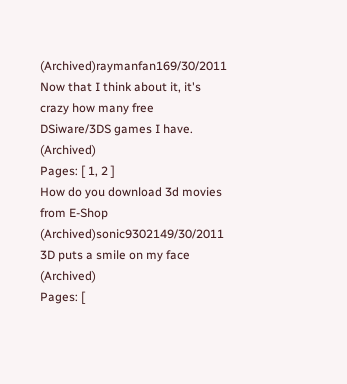(Archived)raymanfan169/30/2011
Now that I think about it, it's crazy how many free DSiware/3DS games I have. (Archived)
Pages: [ 1, 2 ]
How do you download 3d movies from E-Shop (Archived)sonic9302149/30/2011
3D puts a smile on my face (Archived)
Pages: [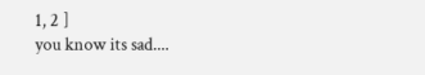1, 2 ]
you know its sad....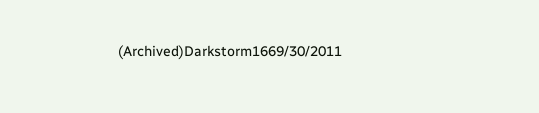(Archived)Darkstorm1669/30/2011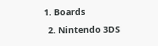1. Boards
  2. Nintendo 3DS